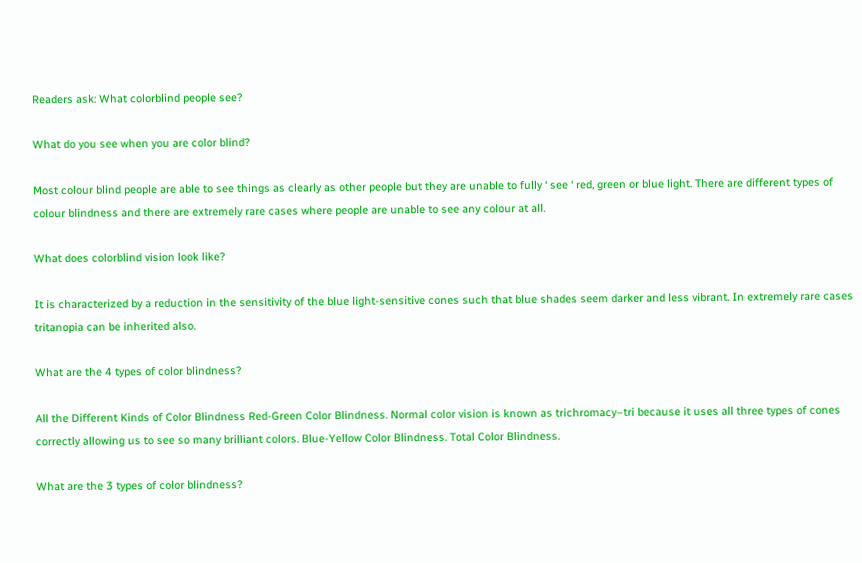Readers ask: What colorblind people see?

What do you see when you are color blind?

Most colour blind people are able to see things as clearly as other people but they are unable to fully ‘ see ‘ red, green or blue light. There are different types of colour blindness and there are extremely rare cases where people are unable to see any colour at all.

What does colorblind vision look like?

It is characterized by a reduction in the sensitivity of the blue light-sensitive cones such that blue shades seem darker and less vibrant. In extremely rare cases tritanopia can be inherited also.

What are the 4 types of color blindness?

All the Different Kinds of Color Blindness Red-Green Color Blindness. Normal color vision is known as trichromacy–tri because it uses all three types of cones correctly allowing us to see so many brilliant colors. Blue-Yellow Color Blindness. Total Color Blindness.

What are the 3 types of color blindness?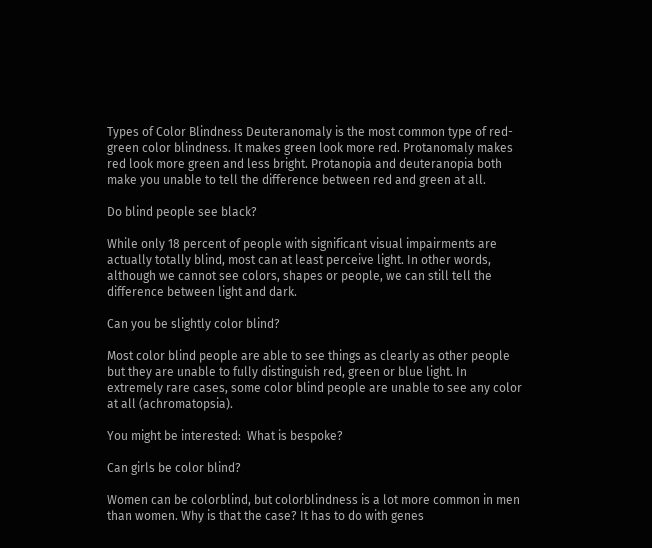Types of Color Blindness Deuteranomaly is the most common type of red-green color blindness. It makes green look more red. Protanomaly makes red look more green and less bright. Protanopia and deuteranopia both make you unable to tell the difference between red and green at all.

Do blind people see black?

While only 18 percent of people with significant visual impairments are actually totally blind, most can at least perceive light. In other words, although we cannot see colors, shapes or people, we can still tell the difference between light and dark.

Can you be slightly color blind?

Most color blind people are able to see things as clearly as other people but they are unable to fully distinguish red, green or blue light. In extremely rare cases, some color blind people are unable to see any color at all (achromatopsia).

You might be interested:  What is bespoke?

Can girls be color blind?

Women can be colorblind, but colorblindness is a lot more common in men than women. Why is that the case? It has to do with genes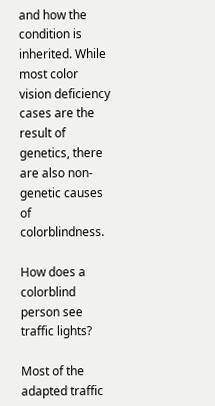and how the condition is inherited. While most color vision deficiency cases are the result of genetics, there are also non-genetic causes of colorblindness.

How does a colorblind person see traffic lights?

Most of the adapted traffic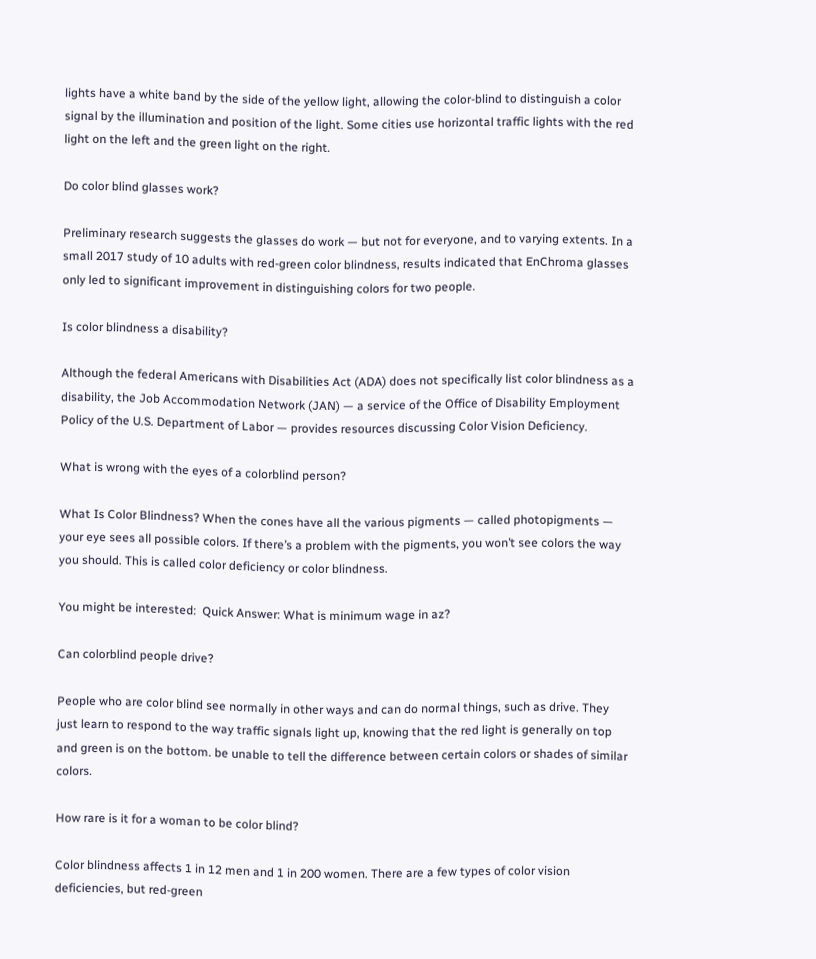lights have a white band by the side of the yellow light, allowing the color-blind to distinguish a color signal by the illumination and position of the light. Some cities use horizontal traffic lights with the red light on the left and the green light on the right.

Do color blind glasses work?

Preliminary research suggests the glasses do work — but not for everyone, and to varying extents. In a small 2017 study of 10 adults with red-green color blindness, results indicated that EnChroma glasses only led to significant improvement in distinguishing colors for two people.

Is color blindness a disability?

Although the federal Americans with Disabilities Act (ADA) does not specifically list color blindness as a disability, the Job Accommodation Network (JAN) — a service of the Office of Disability Employment Policy of the U.S. Department of Labor — provides resources discussing Color Vision Deficiency.

What is wrong with the eyes of a colorblind person?

What Is Color Blindness? When the cones have all the various pigments — called photopigments — your eye sees all possible colors. If there’s a problem with the pigments, you won’t see colors the way you should. This is called color deficiency or color blindness.

You might be interested:  Quick Answer: What is minimum wage in az?

Can colorblind people drive?

People who are color blind see normally in other ways and can do normal things, such as drive. They just learn to respond to the way traffic signals light up, knowing that the red light is generally on top and green is on the bottom. be unable to tell the difference between certain colors or shades of similar colors.

How rare is it for a woman to be color blind?

Color blindness affects 1 in 12 men and 1 in 200 women. There are a few types of color vision deficiencies, but red-green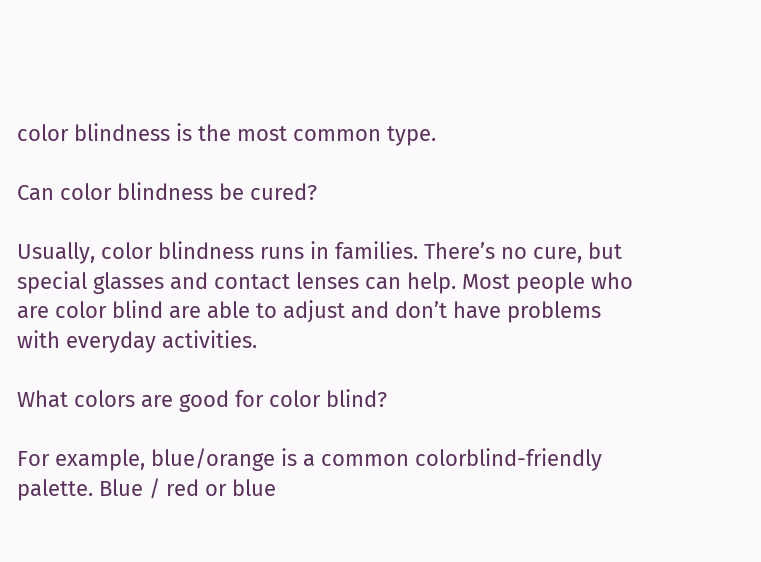color blindness is the most common type.

Can color blindness be cured?

Usually, color blindness runs in families. There’s no cure, but special glasses and contact lenses can help. Most people who are color blind are able to adjust and don’t have problems with everyday activities.

What colors are good for color blind?

For example, blue/orange is a common colorblind-friendly palette. Blue / red or blue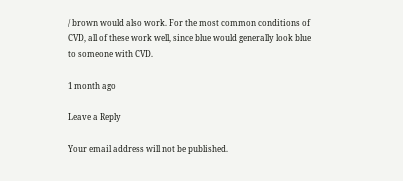/ brown would also work. For the most common conditions of CVD, all of these work well, since blue would generally look blue to someone with CVD.

1 month ago

Leave a Reply

Your email address will not be published.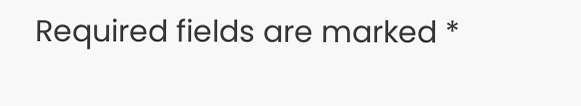Required fields are marked *